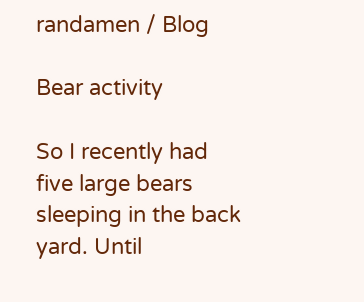randamen / Blog

Bear activity

So I recently had five large bears sleeping in the back yard. Until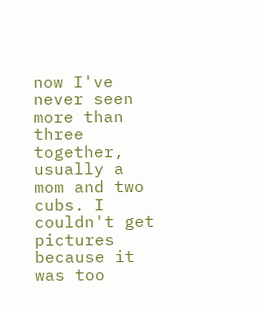now I've never seen more than three together, usually a mom and two cubs. I couldn't get pictures because it was too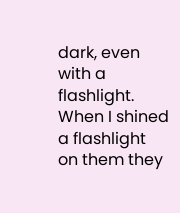dark, even with a flashlight. When I shined a flashlight on them they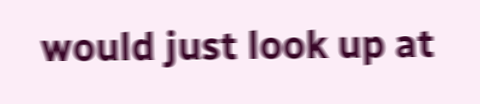would just look up at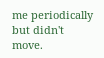me periodically but didn't move.